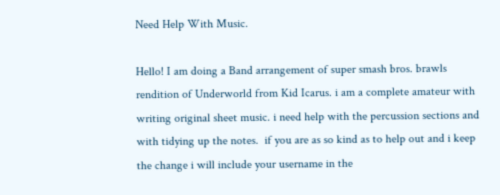Need Help With Music.

Hello! I am doing a Band arrangement of super smash bros. brawls rendition of Underworld from Kid Icarus. i am a complete amateur with writing original sheet music. i need help with the percussion sections and with tidying up the notes.  if you are as so kind as to help out and i keep the change i will include your username in the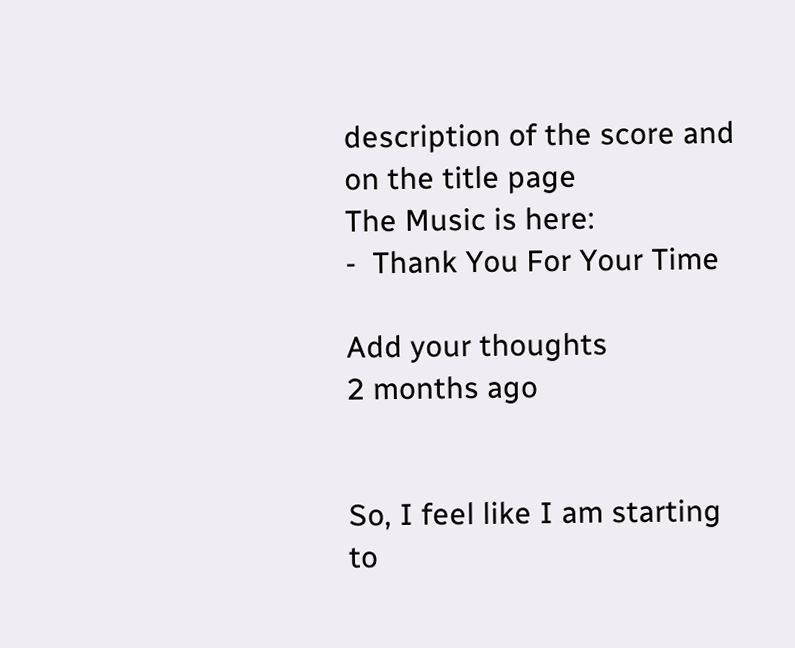description of the score and on the title page
The Music is here:                                                                                                    -  Thank You For Your Time

Add your thoughts
2 months ago


So, I feel like I am starting to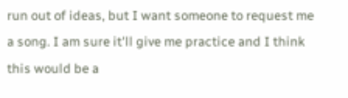run out of ideas, but I want someone to request me a song. I am sure it'll give me practice and I think this would be a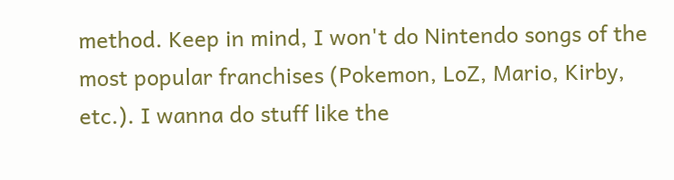method. Keep in mind, I won't do Nintendo songs of the most popular franchises (Pokemon, LoZ, Mario, Kirby, etc.). I wanna do stuff like the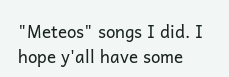"Meteos" songs I did. I hope y'all have some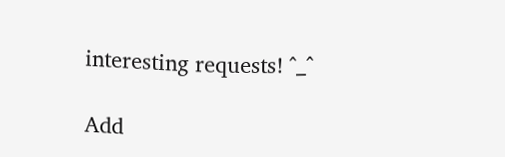interesting requests! ^_^

Add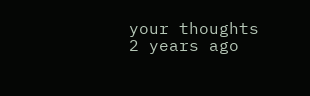your thoughts
2 years ago